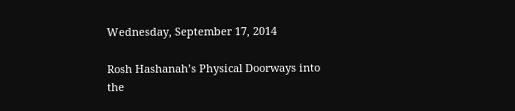Wednesday, September 17, 2014

Rosh Hashanah’s Physical Doorways into the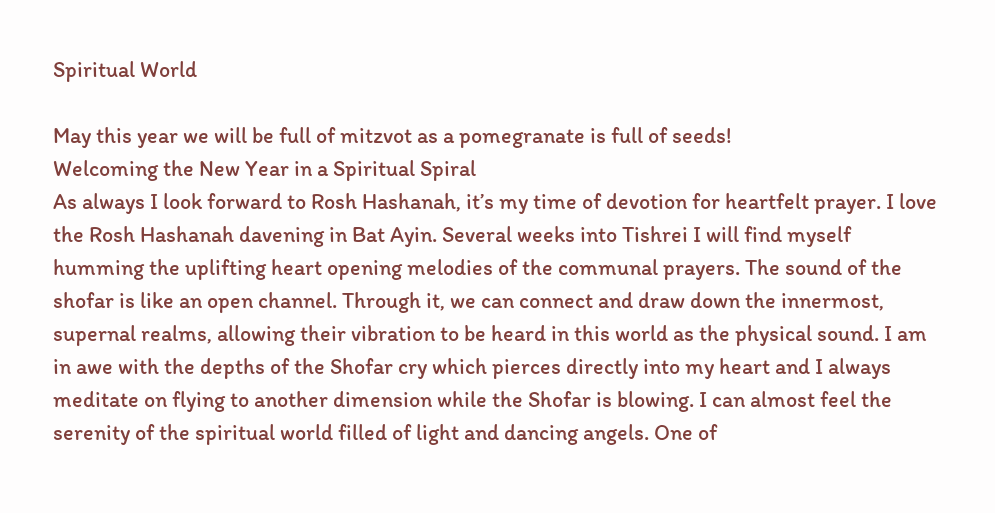Spiritual World

May this year we will be full of mitzvot as a pomegranate is full of seeds!
Welcoming the New Year in a Spiritual Spiral
As always I look forward to Rosh Hashanah, it’s my time of devotion for heartfelt prayer. I love the Rosh Hashanah davening in Bat Ayin. Several weeks into Tishrei I will find myself humming the uplifting heart opening melodies of the communal prayers. The sound of the shofar is like an open channel. Through it, we can connect and draw down the innermost, supernal realms, allowing their vibration to be heard in this world as the physical sound. I am in awe with the depths of the Shofar cry which pierces directly into my heart and I always meditate on flying to another dimension while the Shofar is blowing. I can almost feel the serenity of the spiritual world filled of light and dancing angels. One of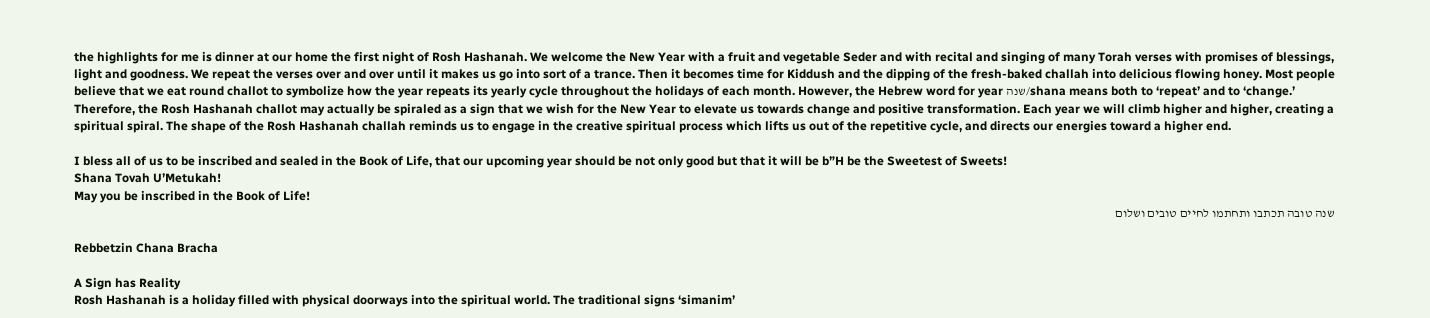the highlights for me is dinner at our home the first night of Rosh Hashanah. We welcome the New Year with a fruit and vegetable Seder and with recital and singing of many Torah verses with promises of blessings, light and goodness. We repeat the verses over and over until it makes us go into sort of a trance. Then it becomes time for Kiddush and the dipping of the fresh-baked challah into delicious flowing honey. Most people believe that we eat round challot to symbolize how the year repeats its yearly cycle throughout the holidays of each month. However, the Hebrew word for year שנה/shana means both to ‘repeat’ and to ‘change.’ Therefore, the Rosh Hashanah challot may actually be spiraled as a sign that we wish for the New Year to elevate us towards change and positive transformation. Each year we will climb higher and higher, creating a spiritual spiral. The shape of the Rosh Hashanah challah reminds us to engage in the creative spiritual process which lifts us out of the repetitive cycle, and directs our energies toward a higher end.

I bless all of us to be inscribed and sealed in the Book of Life, that our upcoming year should be not only good but that it will be b”H be the Sweetest of Sweets!
Shana Tovah U’Metukah!
May you be inscribed in the Book of Life!
שנה טובה תכתבו ותחתמו לחיים טובים ושלום

Rebbetzin Chana Bracha

A Sign has Reality
Rosh Hashanah is a holiday filled with physical doorways into the spiritual world. The traditional signs ‘simanim’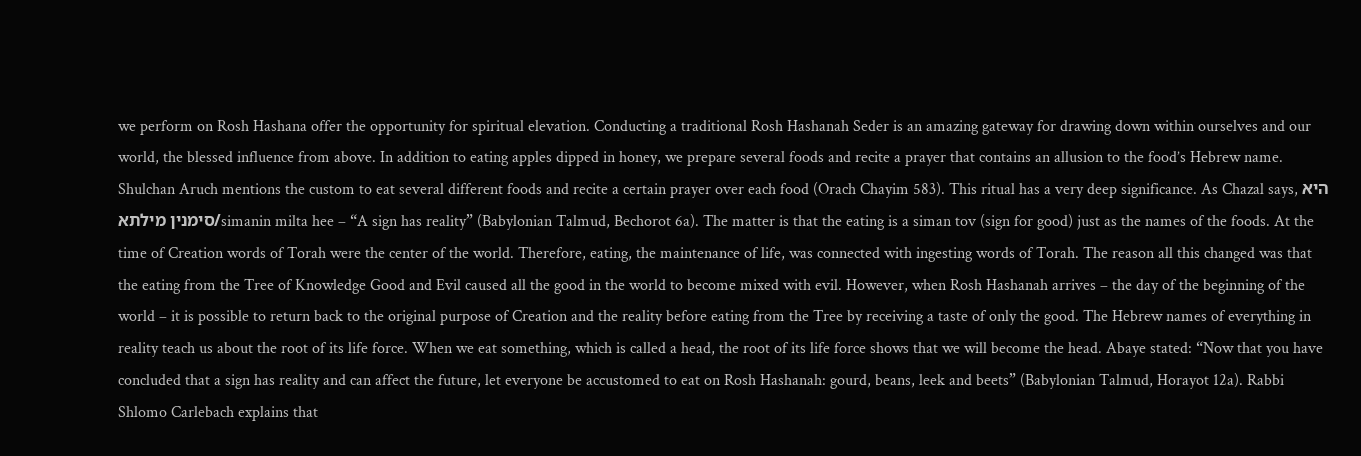we perform on Rosh Hashana offer the opportunity for spiritual elevation. Conducting a traditional Rosh Hashanah Seder is an amazing gateway for drawing down within ourselves and our world, the blessed influence from above. In addition to eating apples dipped in honey, we prepare several foods and recite a prayer that contains an allusion to the food’s Hebrew name. Shulchan Aruch mentions the custom to eat several different foods and recite a certain prayer over each food (Orach Chayim 583). This ritual has a very deep significance. As Chazal says, היא סימנין מילתא/simanin milta hee – “A sign has reality” (Babylonian Talmud, Bechorot 6a). The matter is that the eating is a siman tov (sign for good) just as the names of the foods. At the time of Creation words of Torah were the center of the world. Therefore, eating, the maintenance of life, was connected with ingesting words of Torah. The reason all this changed was that the eating from the Tree of Knowledge Good and Evil caused all the good in the world to become mixed with evil. However, when Rosh Hashanah arrives – the day of the beginning of the world – it is possible to return back to the original purpose of Creation and the reality before eating from the Tree by receiving a taste of only the good. The Hebrew names of everything in reality teach us about the root of its life force. When we eat something, which is called a head, the root of its life force shows that we will become the head. Abaye stated: “Now that you have concluded that a sign has reality and can affect the future, let everyone be accustomed to eat on Rosh Hashanah: gourd, beans, leek and beets” (Babylonian Talmud, Horayot 12a). Rabbi Shlomo Carlebach explains that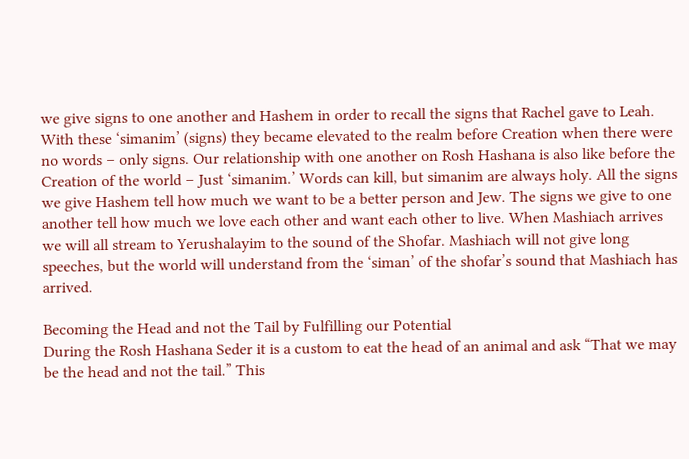we give signs to one another and Hashem in order to recall the signs that Rachel gave to Leah. With these ‘simanim’ (signs) they became elevated to the realm before Creation when there were no words – only signs. Our relationship with one another on Rosh Hashana is also like before the Creation of the world – Just ‘simanim.’ Words can kill, but simanim are always holy. All the signs we give Hashem tell how much we want to be a better person and Jew. The signs we give to one another tell how much we love each other and want each other to live. When Mashiach arrives we will all stream to Yerushalayim to the sound of the Shofar. Mashiach will not give long speeches, but the world will understand from the ‘siman’ of the shofar’s sound that Mashiach has arrived.

Becoming the Head and not the Tail by Fulfilling our Potential
During the Rosh Hashana Seder it is a custom to eat the head of an animal and ask “That we may be the head and not the tail.” This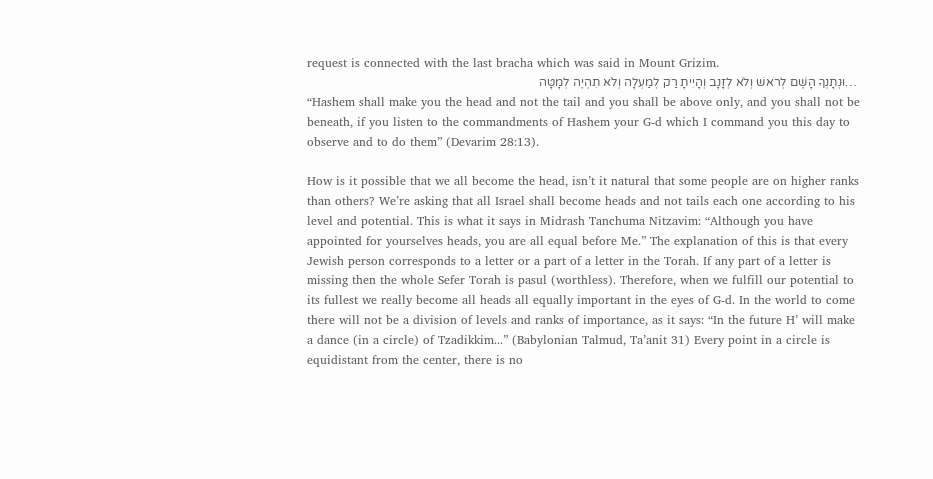request is connected with the last bracha which was said in Mount Grizim.
 …וּנְתָנְךָ הָשֶׁם לְרֹאשׁ וְלֹא לְזָנָב וְהָיִיתָ רַק לְמַעְלָה וְלֹא תִהְיֶה לְמָטָּה
“Hashem shall make you the head and not the tail and you shall be above only, and you shall not be beneath, if you listen to the commandments of Hashem your G-d which I command you this day to observe and to do them” (Devarim 28:13).

How is it possible that we all become the head, isn’t it natural that some people are on higher ranks than others? We’re asking that all Israel shall become heads and not tails each one according to his level and potential. This is what it says in Midrash Tanchuma Nitzavim: “Although you have appointed for yourselves heads, you are all equal before Me.” The explanation of this is that every Jewish person corresponds to a letter or a part of a letter in the Torah. If any part of a letter is missing then the whole Sefer Torah is pasul (worthless). Therefore, when we fulfill our potential to its fullest we really become all heads all equally important in the eyes of G-d. In the world to come there will not be a division of levels and ranks of importance, as it says: “In the future H’ will make a dance (in a circle) of Tzadikkim...” (Babylonian Talmud, Ta’anit 31) Every point in a circle is equidistant from the center, there is no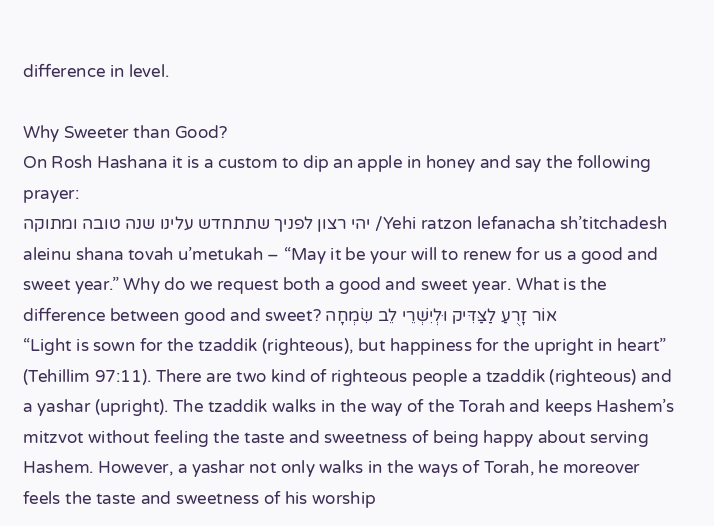difference in level.

Why Sweeter than Good?
On Rosh Hashana it is a custom to dip an apple in honey and say the following prayer:
יהי רצון לפניך שתתחדש עלינו שנה טובה ומתוקה /Yehi ratzon lefanacha sh’titchadesh aleinu shana tovah u’metukah – “May it be your will to renew for us a good and sweet year.” Why do we request both a good and sweet year. What is the difference between good and sweet? אוֹר זָרֻעַ לַצַּדִּיק וּלְיִשְׁרֵי לֵב שִׂמְחָה
“Light is sown for the tzaddik (righteous), but happiness for the upright in heart” (Tehillim 97:11). There are two kind of righteous people a tzaddik (righteous) and a yashar (upright). The tzaddik walks in the way of the Torah and keeps Hashem’s mitzvot without feeling the taste and sweetness of being happy about serving Hashem. However, a yashar not only walks in the ways of Torah, he moreover feels the taste and sweetness of his worship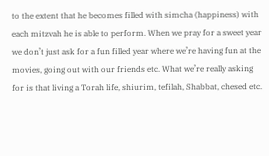to the extent that he becomes filled with simcha (happiness) with each mitzvah he is able to perform. When we pray for a sweet year we don’t just ask for a fun filled year where we’re having fun at the movies, going out with our friends etc. What we’re really asking for is that living a Torah life, shiurim, tefilah, Shabbat, chesed etc.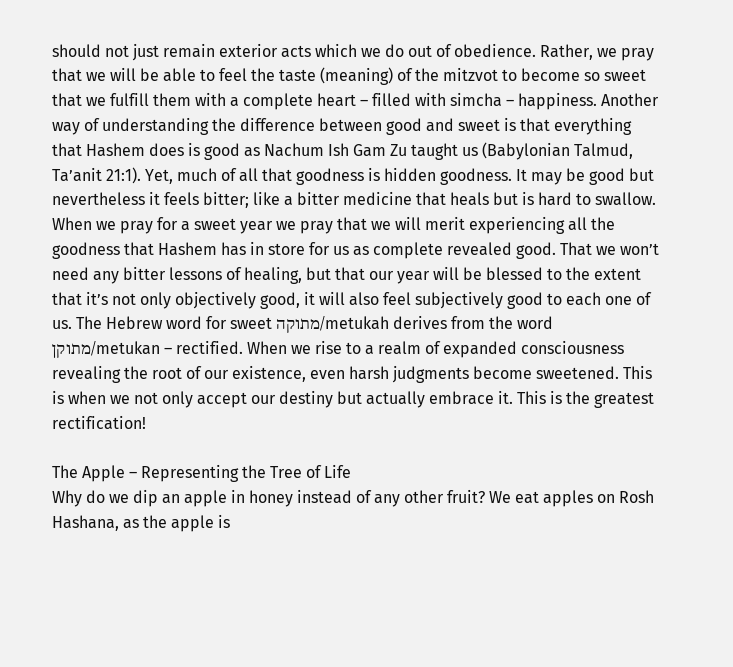should not just remain exterior acts which we do out of obedience. Rather, we pray that we will be able to feel the taste (meaning) of the mitzvot to become so sweet that we fulfill them with a complete heart – filled with simcha – happiness. Another way of understanding the difference between good and sweet is that everything that Hashem does is good as Nachum Ish Gam Zu taught us (Babylonian Talmud, Ta’anit 21:1). Yet, much of all that goodness is hidden goodness. It may be good but nevertheless it feels bitter; like a bitter medicine that heals but is hard to swallow. When we pray for a sweet year we pray that we will merit experiencing all the goodness that Hashem has in store for us as complete revealed good. That we won’t need any bitter lessons of healing, but that our year will be blessed to the extent that it’s not only objectively good, it will also feel subjectively good to each one of us. The Hebrew word for sweet מתוקה/metukah derives from the word מתוקן/metukan – rectified. When we rise to a realm of expanded consciousness revealing the root of our existence, even harsh judgments become sweetened. This is when we not only accept our destiny but actually embrace it. This is the greatest rectification!

The Apple – Representing the Tree of Life
Why do we dip an apple in honey instead of any other fruit? We eat apples on Rosh Hashana, as the apple is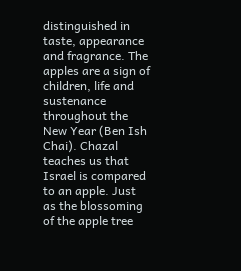distinguished in taste, appearance and fragrance. The apples are a sign of children, life and sustenance throughout the New Year (Ben Ish Chai). Chazal teaches us that Israel is compared to an apple. Just as the blossoming of the apple tree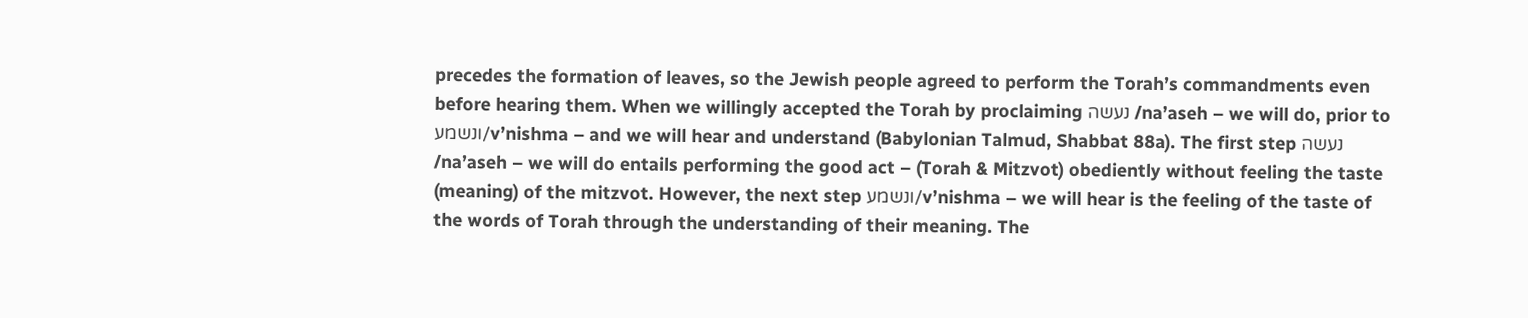precedes the formation of leaves, so the Jewish people agreed to perform the Torah’s commandments even before hearing them. When we willingly accepted the Torah by proclaiming נעשה /na’aseh – we will do, prior to ונשמע/v’nishma – and we will hear and understand (Babylonian Talmud, Shabbat 88a). The first step נעשה /na’aseh – we will do entails performing the good act – (Torah & Mitzvot) obediently without feeling the taste (meaning) of the mitzvot. However, the next step ונשמע/v’nishma – we will hear is the feeling of the taste of the words of Torah through the understanding of their meaning. The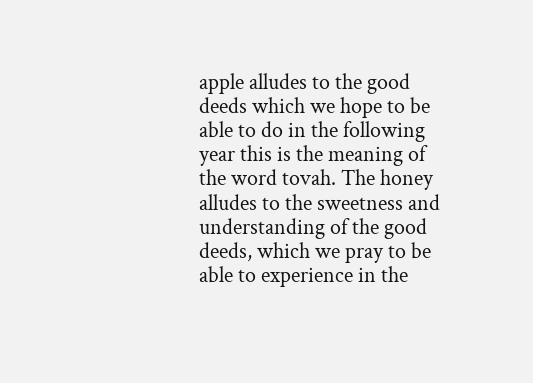apple alludes to the good deeds which we hope to be able to do in the following year this is the meaning of the word tovah. The honey alludes to the sweetness and understanding of the good deeds, which we pray to be able to experience in the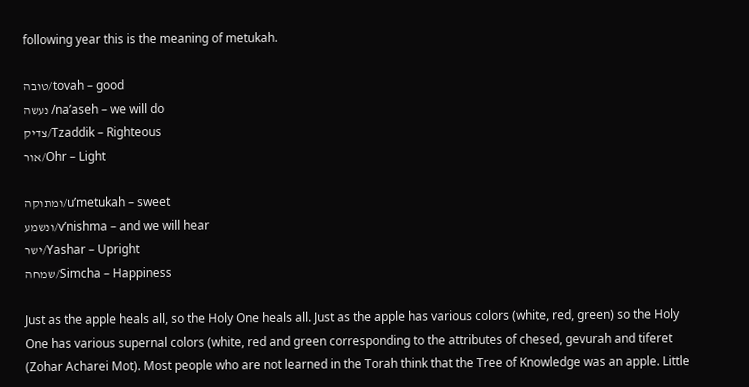following year this is the meaning of metukah.

טובה/tovah – good
נעשה /na’aseh – we will do
צדיק/Tzaddik – Righteous
אור/Ohr – Light

ומתוקה/u’metukah – sweet
ונשמע/v’nishma – and we will hear
ישר/Yashar – Upright
שמחה/Simcha – Happiness

Just as the apple heals all, so the Holy One heals all. Just as the apple has various colors (white, red, green) so the Holy One has various supernal colors (white, red and green corresponding to the attributes of chesed, gevurah and tiferet (Zohar Acharei Mot). Most people who are not learned in the Torah think that the Tree of Knowledge was an apple. Little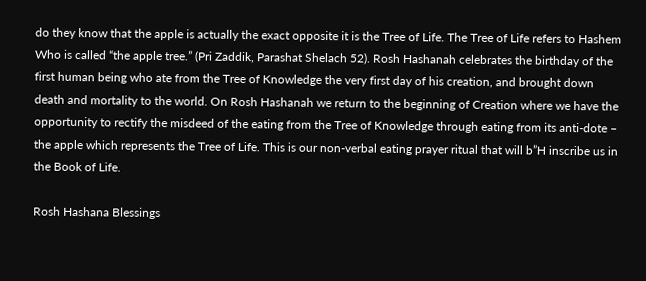do they know that the apple is actually the exact opposite it is the Tree of Life. The Tree of Life refers to Hashem Who is called “the apple tree.” (Pri Zaddik, Parashat Shelach 52). Rosh Hashanah celebrates the birthday of the first human being who ate from the Tree of Knowledge the very first day of his creation, and brought down death and mortality to the world. On Rosh Hashanah we return to the beginning of Creation where we have the opportunity to rectify the misdeed of the eating from the Tree of Knowledge through eating from its anti-dote – the apple which represents the Tree of Life. This is our non-verbal eating prayer ritual that will b”H inscribe us in the Book of Life.

Rosh Hashana Blessings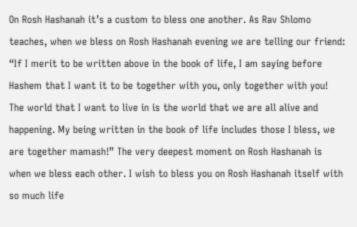On Rosh Hashanah it’s a custom to bless one another. As Rav Shlomo teaches, when we bless on Rosh Hashanah evening we are telling our friend: “If I merit to be written above in the book of life, I am saying before Hashem that I want it to be together with you, only together with you! The world that I want to live in is the world that we are all alive and happening. My being written in the book of life includes those I bless, we are together mamash!” The very deepest moment on Rosh Hashanah is when we bless each other. I wish to bless you on Rosh Hashanah itself with so much life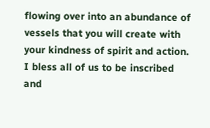flowing over into an abundance of vessels that you will create with your kindness of spirit and action. I bless all of us to be inscribed and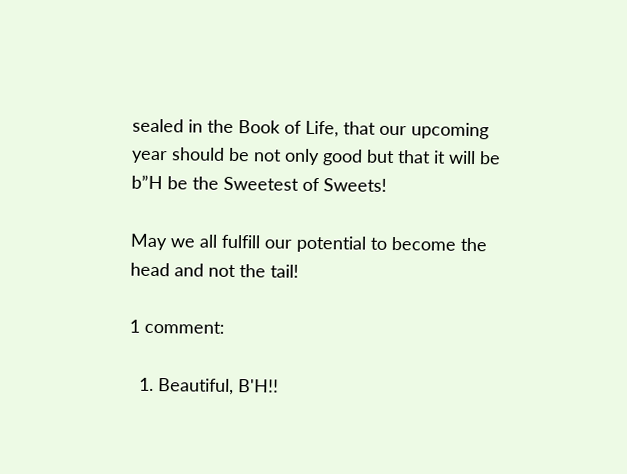sealed in the Book of Life, that our upcoming year should be not only good but that it will be b”H be the Sweetest of Sweets!

May we all fulfill our potential to become the head and not the tail!

1 comment:

  1. Beautiful, B'H!!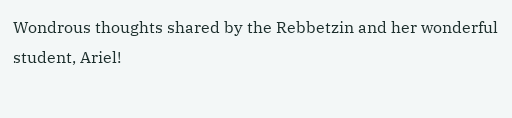Wondrous thoughts shared by the Rebbetzin and her wonderful student, Ariel!